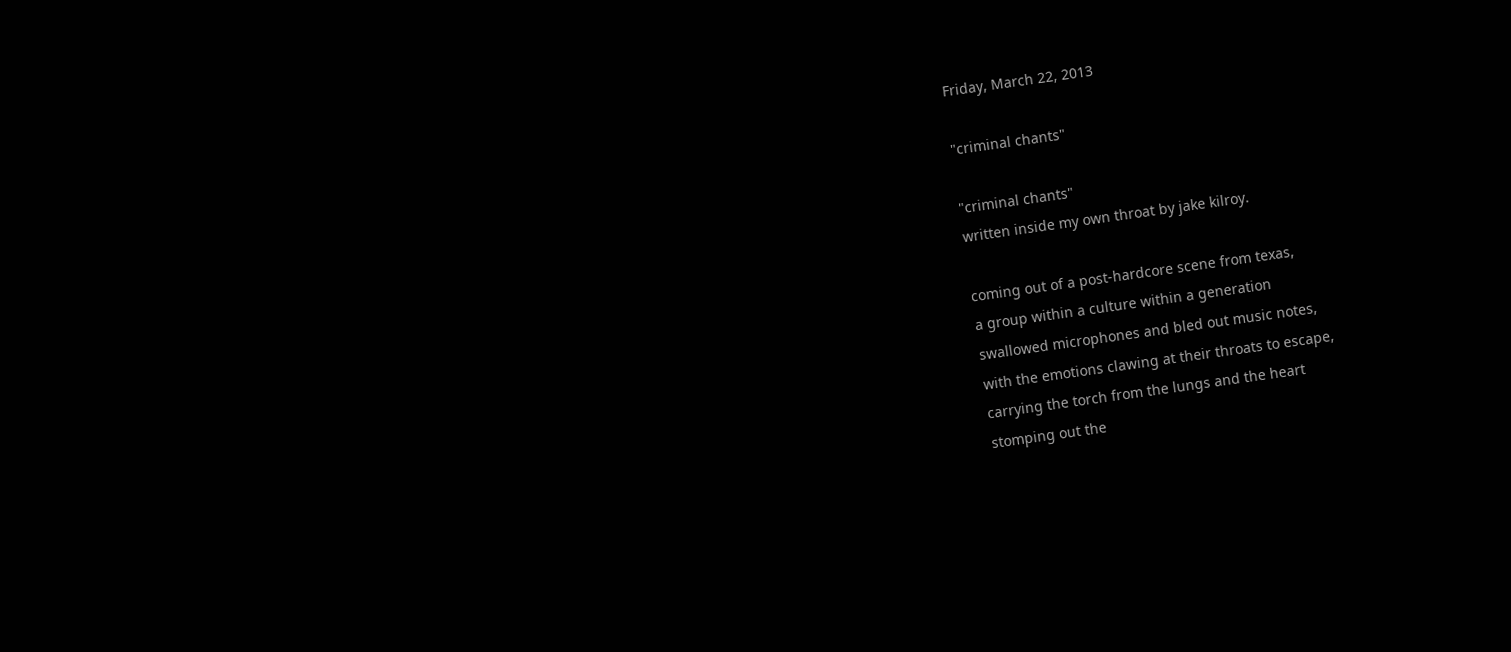Friday, March 22, 2013

"criminal chants"

"criminal chants"
written inside my own throat by jake kilroy.

coming out of a post-hardcore scene from texas,
a group within a culture within a generation
swallowed microphones and bled out music notes,
with the emotions clawing at their throats to escape,
carrying the torch from the lungs and the heart
stomping out the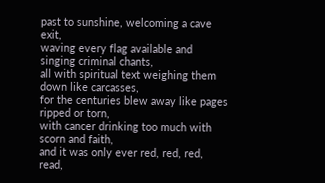past to sunshine, welcoming a cave exit,
waving every flag available and singing criminal chants,
all with spiritual text weighing them down like carcasses,
for the centuries blew away like pages ripped or torn,
with cancer drinking too much with scorn and faith,
and it was only ever red, red, red, read,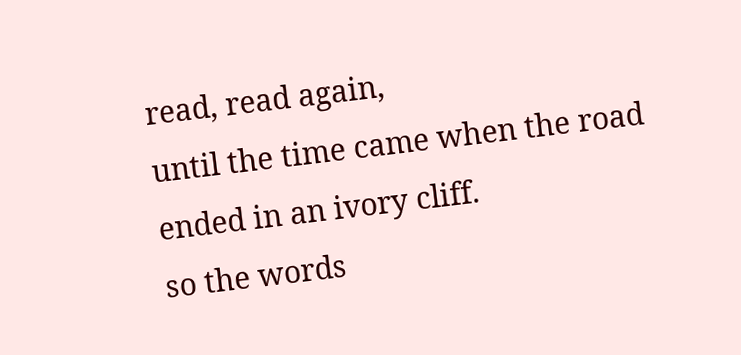read, read again,
until the time came when the road ended in an ivory cliff.
so the words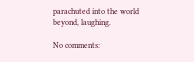parachuted into the world beyond, laughing.

No comments: